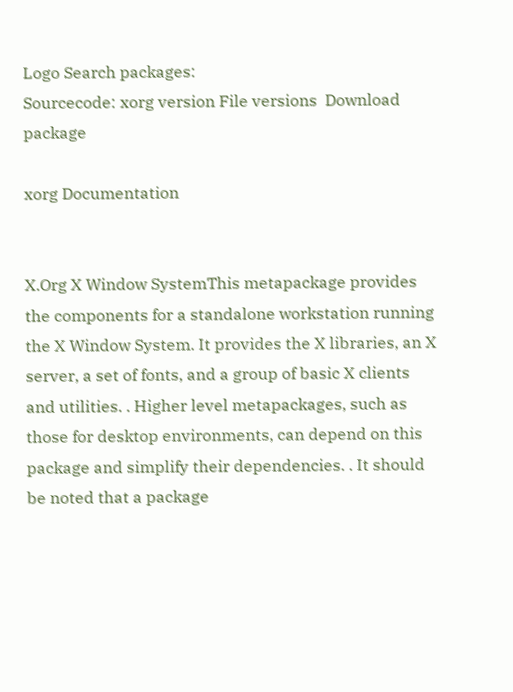Logo Search packages:
Sourcecode: xorg version File versions  Download package

xorg Documentation


X.Org X Window SystemThis metapackage provides the components for a standalone workstation running the X Window System. It provides the X libraries, an X server, a set of fonts, and a group of basic X clients and utilities. . Higher level metapackages, such as those for desktop environments, can depend on this package and simplify their dependencies. . It should be noted that a package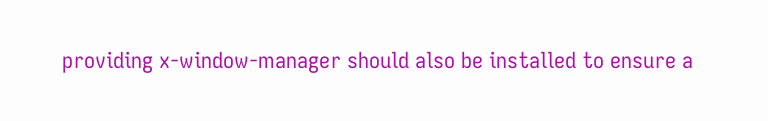providing x-window-manager should also be installed to ensure a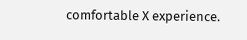comfortable X experience.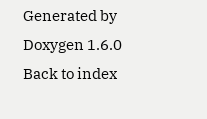Generated by  Doxygen 1.6.0   Back to index